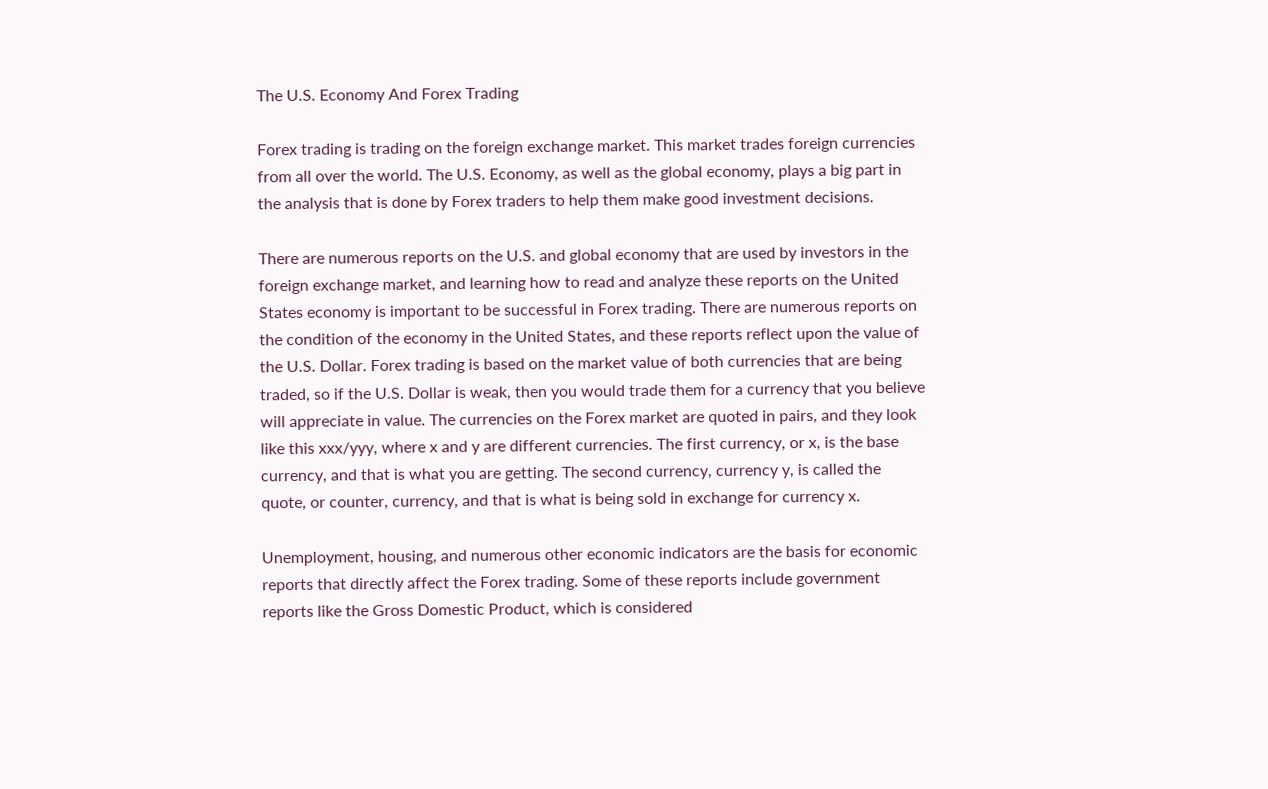The U.S. Economy And Forex Trading

Forex trading is trading on the foreign exchange market. This market trades foreign currencies from all over the world. The U.S. Economy, as well as the global economy, plays a big part in the analysis that is done by Forex traders to help them make good investment decisions.

There are numerous reports on the U.S. and global economy that are used by investors in the foreign exchange market, and learning how to read and analyze these reports on the United States economy is important to be successful in Forex trading. There are numerous reports on the condition of the economy in the United States, and these reports reflect upon the value of the U.S. Dollar. Forex trading is based on the market value of both currencies that are being traded, so if the U.S. Dollar is weak, then you would trade them for a currency that you believe will appreciate in value. The currencies on the Forex market are quoted in pairs, and they look like this xxx/yyy, where x and y are different currencies. The first currency, or x, is the base currency, and that is what you are getting. The second currency, currency y, is called the quote, or counter, currency, and that is what is being sold in exchange for currency x.

Unemployment, housing, and numerous other economic indicators are the basis for economic reports that directly affect the Forex trading. Some of these reports include government reports like the Gross Domestic Product, which is considered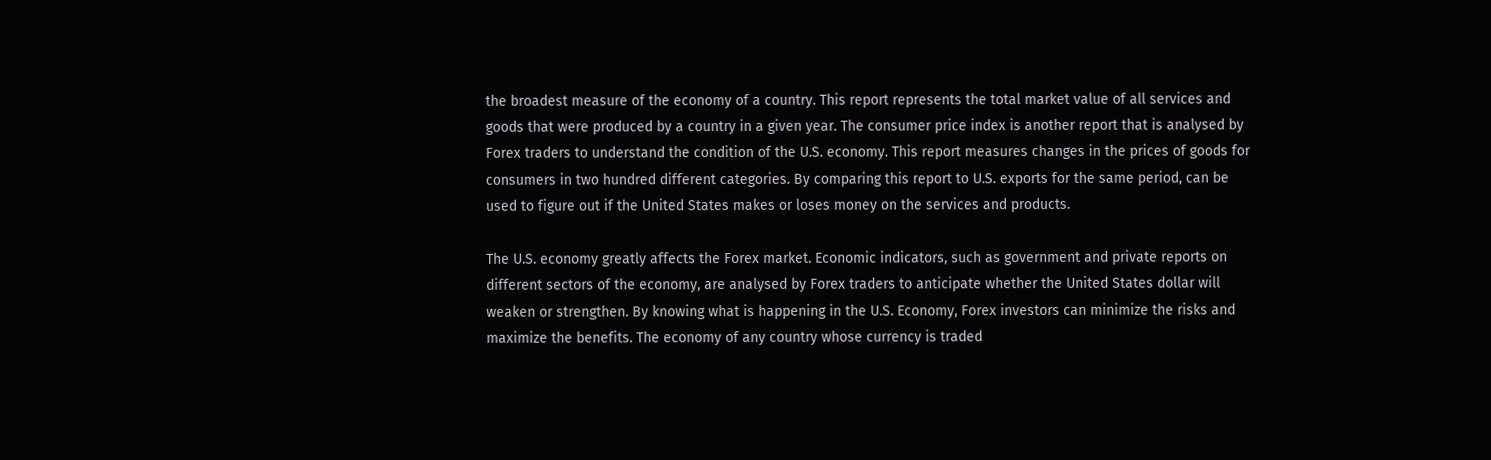the broadest measure of the economy of a country. This report represents the total market value of all services and goods that were produced by a country in a given year. The consumer price index is another report that is analysed by Forex traders to understand the condition of the U.S. economy. This report measures changes in the prices of goods for consumers in two hundred different categories. By comparing this report to U.S. exports for the same period, can be used to figure out if the United States makes or loses money on the services and products.

The U.S. economy greatly affects the Forex market. Economic indicators, such as government and private reports on different sectors of the economy, are analysed by Forex traders to anticipate whether the United States dollar will weaken or strengthen. By knowing what is happening in the U.S. Economy, Forex investors can minimize the risks and maximize the benefits. The economy of any country whose currency is traded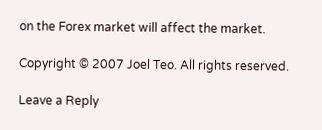on the Forex market will affect the market.

Copyright © 2007 Joel Teo. All rights reserved.

Leave a Reply